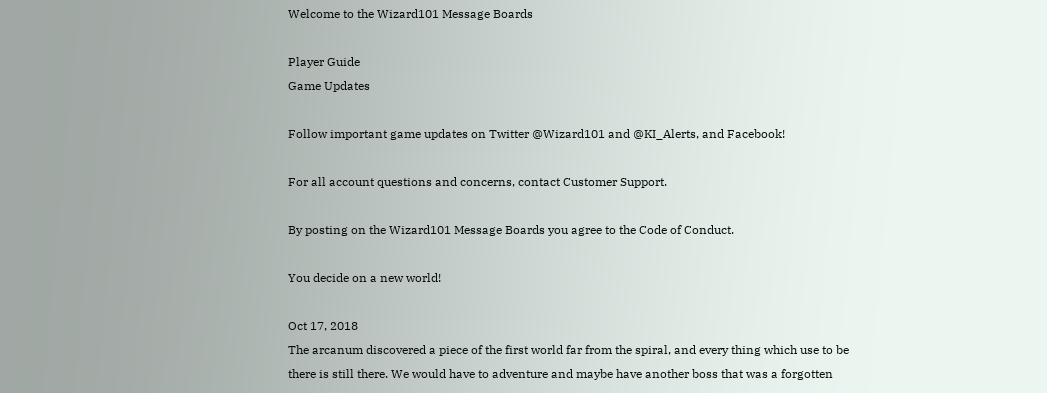Welcome to the Wizard101 Message Boards

Player Guide
Game Updates

Follow important game updates on Twitter @Wizard101 and @KI_Alerts, and Facebook!

For all account questions and concerns, contact Customer Support.

By posting on the Wizard101 Message Boards you agree to the Code of Conduct.

You decide on a new world!

Oct 17, 2018
The arcanum discovered a piece of the first world far from the spiral, and every thing which use to be there is still there. We would have to adventure and maybe have another boss that was a forgotten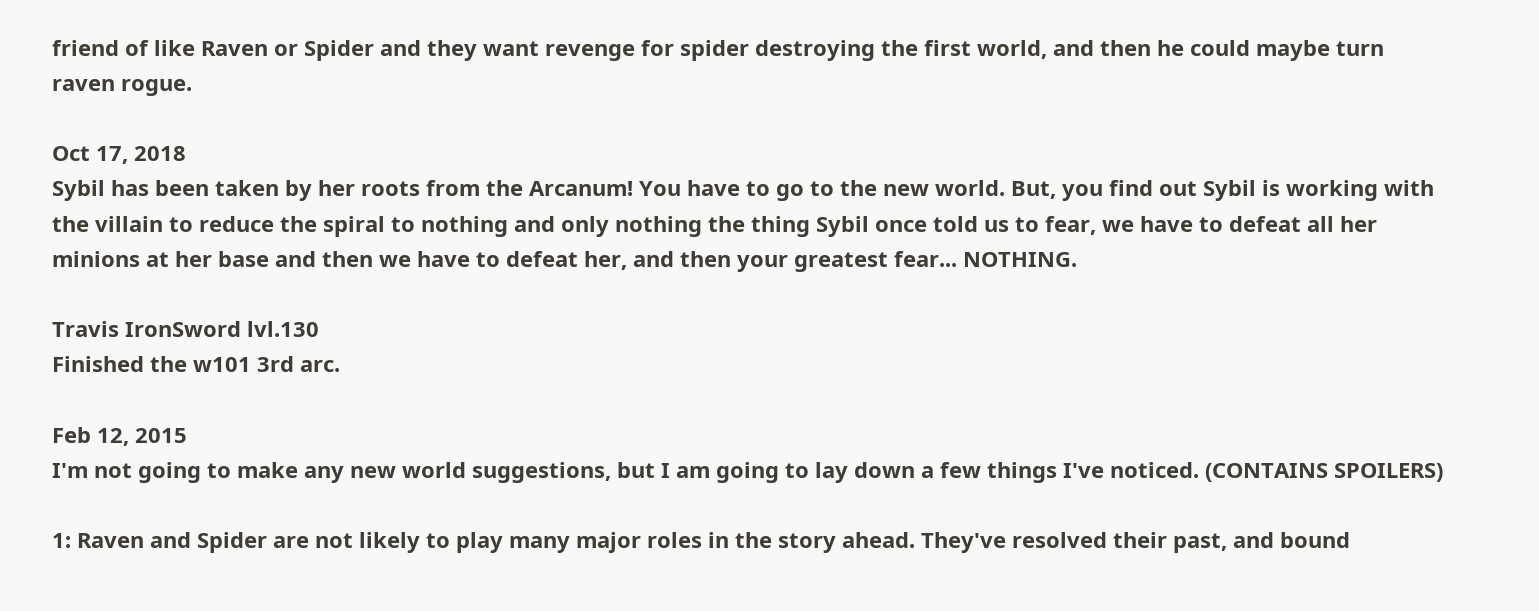friend of like Raven or Spider and they want revenge for spider destroying the first world, and then he could maybe turn raven rogue.

Oct 17, 2018
Sybil has been taken by her roots from the Arcanum! You have to go to the new world. But, you find out Sybil is working with the villain to reduce the spiral to nothing and only nothing the thing Sybil once told us to fear, we have to defeat all her minions at her base and then we have to defeat her, and then your greatest fear... NOTHING.

Travis IronSword lvl.130
Finished the w101 3rd arc.

Feb 12, 2015
I'm not going to make any new world suggestions, but I am going to lay down a few things I've noticed. (CONTAINS SPOILERS)

1: Raven and Spider are not likely to play many major roles in the story ahead. They've resolved their past, and bound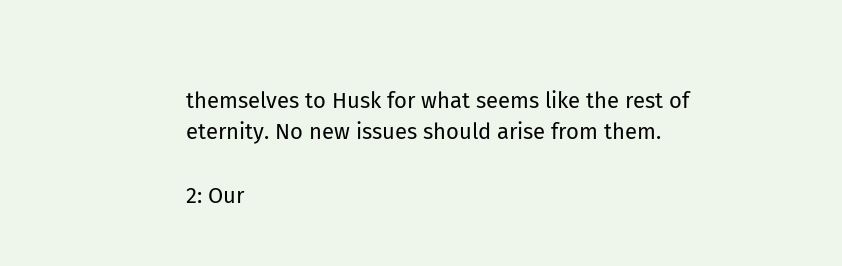themselves to Husk for what seems like the rest of eternity. No new issues should arise from them.

2: Our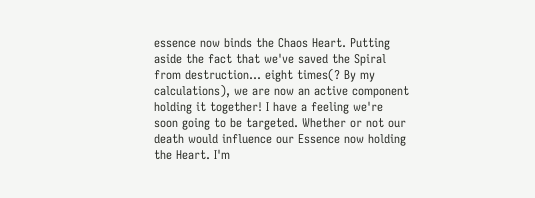essence now binds the Chaos Heart. Putting aside the fact that we've saved the Spiral from destruction... eight times(? By my calculations), we are now an active component holding it together! I have a feeling we're soon going to be targeted. Whether or not our death would influence our Essence now holding the Heart. I'm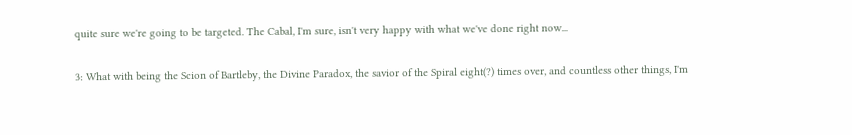quite sure we're going to be targeted. The Cabal, I'm sure, isn't very happy with what we've done right now...

3: What with being the Scion of Bartleby, the Divine Paradox, the savior of the Spiral eight(?) times over, and countless other things, I'm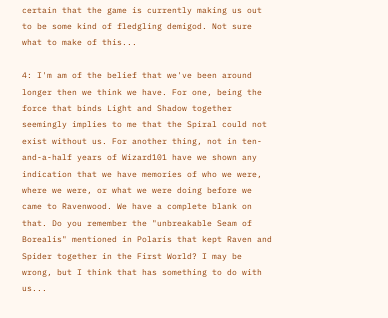certain that the game is currently making us out to be some kind of fledgling demigod. Not sure what to make of this...

4: I'm am of the belief that we've been around longer then we think we have. For one, being the force that binds Light and Shadow together seemingly implies to me that the Spiral could not exist without us. For another thing, not in ten-and-a-half years of Wizard101 have we shown any indication that we have memories of who we were, where we were, or what we were doing before we came to Ravenwood. We have a complete blank on that. Do you remember the "unbreakable Seam of Borealis" mentioned in Polaris that kept Raven and Spider together in the First World? I may be wrong, but I think that has something to do with us...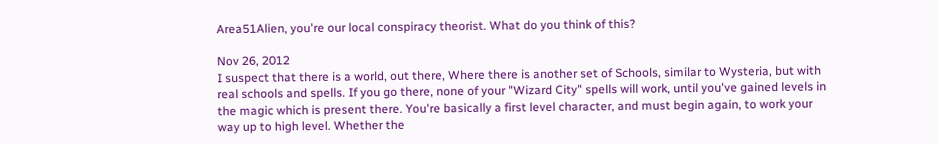Area51Alien, you're our local conspiracy theorist. What do you think of this?

Nov 26, 2012
I suspect that there is a world, out there, Where there is another set of Schools, similar to Wysteria, but with real schools and spells. If you go there, none of your "Wizard City" spells will work, until you've gained levels in the magic which is present there. You're basically a first level character, and must begin again, to work your way up to high level. Whether the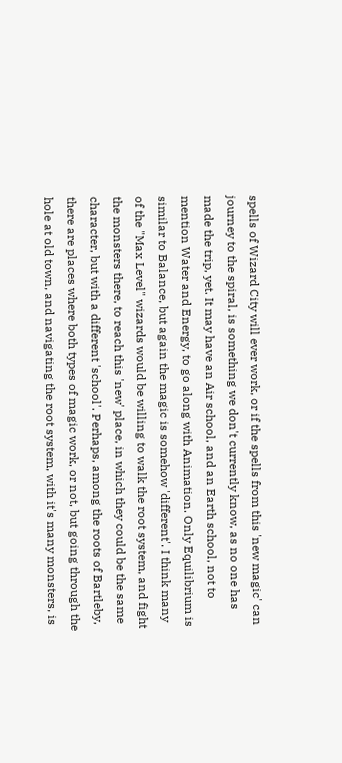spells of Wizard City will ever work, or if the spells from this 'new magic' can journey to the spiral, is something we don't currently know, as no one has made the trip, yet. It may have an Air school, and an Earth school, not to mention Water and Energy, to go along with Animation. Only Equilibrium is similar to Balance, but again the magic is somehow 'different'. I think many of the "Max Level" wizards would be willing to walk the root system, and fight the monsters there, to reach this 'new' place, in which they could be the same character, but with a different 'school'. Perhaps, among the roots of Bartleby, there are places where both types of magic work, or not, but going through the hole at old town, and navigating the root system, with it's many monsters, is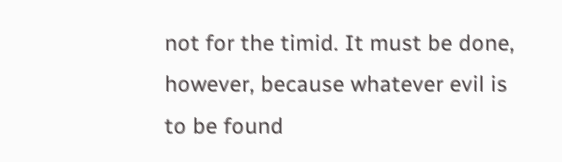not for the timid. It must be done, however, because whatever evil is to be found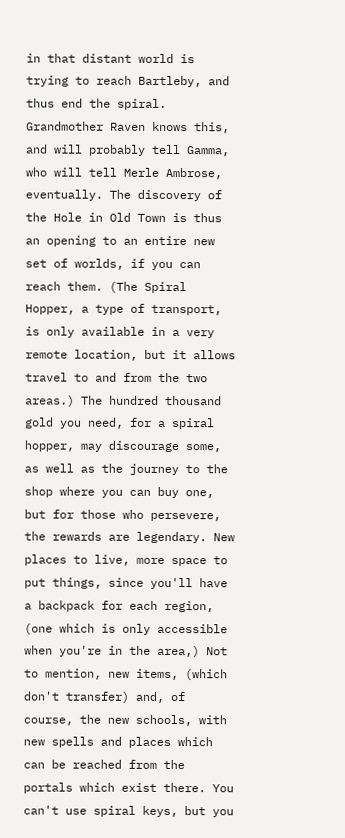in that distant world is trying to reach Bartleby, and thus end the spiral. Grandmother Raven knows this, and will probably tell Gamma, who will tell Merle Ambrose, eventually. The discovery of the Hole in Old Town is thus an opening to an entire new set of worlds, if you can reach them. (The Spiral Hopper, a type of transport, is only available in a very remote location, but it allows travel to and from the two areas.) The hundred thousand gold you need, for a spiral hopper, may discourage some, as well as the journey to the shop where you can buy one, but for those who persevere, the rewards are legendary. New places to live, more space to put things, since you'll have a backpack for each region, (one which is only accessible when you're in the area,) Not to mention, new items, (which don't transfer) and, of course, the new schools, with new spells and places which can be reached from the portals which exist there. You can't use spiral keys, but you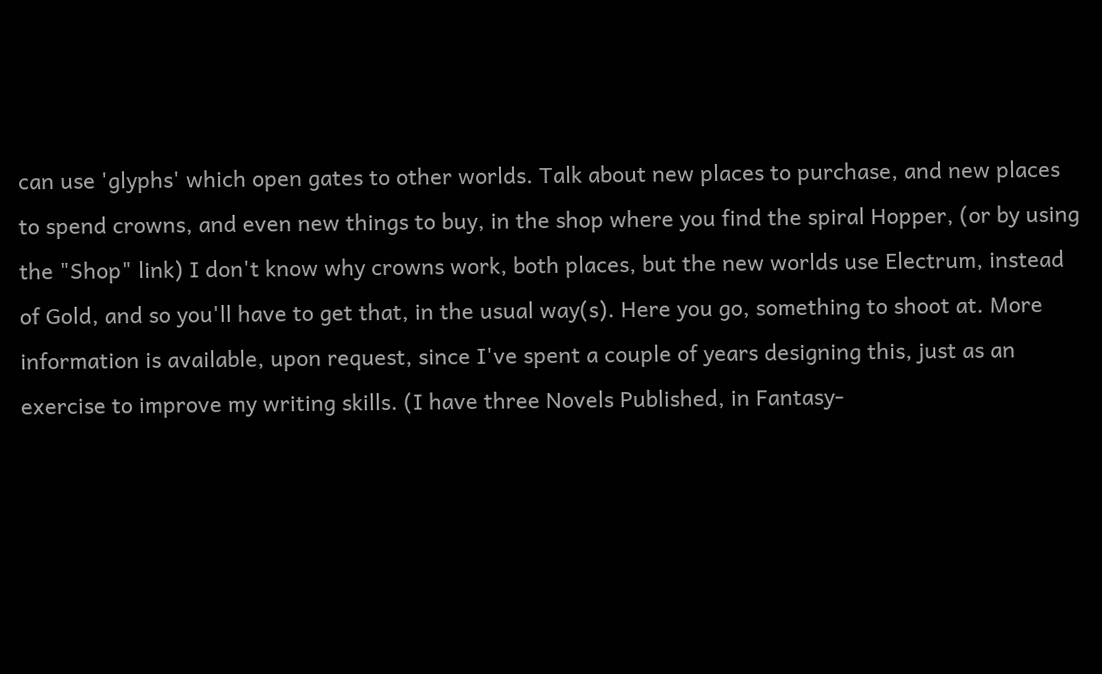can use 'glyphs' which open gates to other worlds. Talk about new places to purchase, and new places to spend crowns, and even new things to buy, in the shop where you find the spiral Hopper, (or by using the "Shop" link) I don't know why crowns work, both places, but the new worlds use Electrum, instead of Gold, and so you'll have to get that, in the usual way(s). Here you go, something to shoot at. More information is available, upon request, since I've spent a couple of years designing this, just as an exercise to improve my writing skills. (I have three Novels Published, in Fantasy-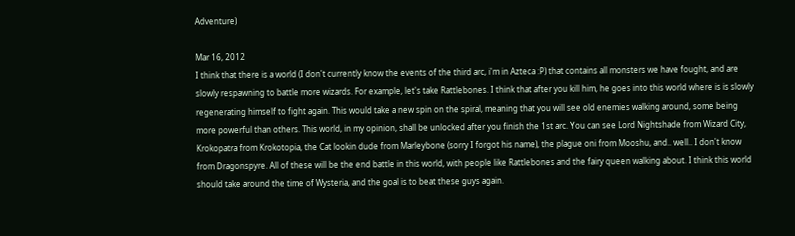Adventure)

Mar 16, 2012
I think that there is a world (I don't currently know the events of the third arc, i'm in Azteca :P) that contains all monsters we have fought, and are slowly respawning to battle more wizards. For example, let's take Rattlebones. I think that after you kill him, he goes into this world where is is slowly regenerating himself to fight again. This would take a new spin on the spiral, meaning that you will see old enemies walking around, some being more powerful than others. This world, in my opinion, shall be unlocked after you finish the 1st arc. You can see Lord Nightshade from Wizard City, Krokopatra from Krokotopia, the Cat lookin dude from Marleybone (sorry I forgot his name), the plague oni from Mooshu, and.. well.. I don't know from Dragonspyre. All of these will be the end battle in this world, with people like Rattlebones and the fairy queen walking about. I think this world should take around the time of Wysteria, and the goal is to beat these guys again.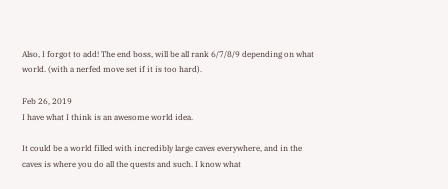Also, I forgot to add! The end boss, will be all rank 6/7/8/9 depending on what world. (with a nerfed move set if it is too hard).

Feb 26, 2019
I have what I think is an awesome world idea.

It could be a world filled with incredibly large caves everywhere, and in the caves is where you do all the quests and such. I know what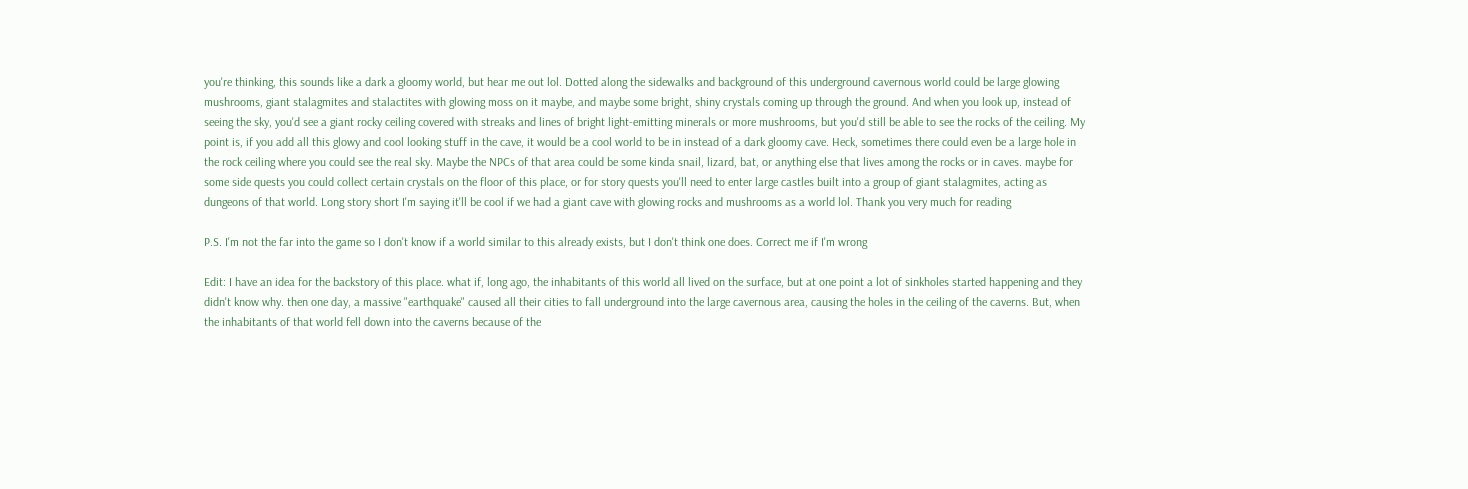you're thinking, this sounds like a dark a gloomy world, but hear me out lol. Dotted along the sidewalks and background of this underground cavernous world could be large glowing mushrooms, giant stalagmites and stalactites with glowing moss on it maybe, and maybe some bright, shiny crystals coming up through the ground. And when you look up, instead of seeing the sky, you'd see a giant rocky ceiling covered with streaks and lines of bright light-emitting minerals or more mushrooms, but you'd still be able to see the rocks of the ceiling. My point is, if you add all this glowy and cool looking stuff in the cave, it would be a cool world to be in instead of a dark gloomy cave. Heck, sometimes there could even be a large hole in the rock ceiling where you could see the real sky. Maybe the NPCs of that area could be some kinda snail, lizard, bat, or anything else that lives among the rocks or in caves. maybe for some side quests you could collect certain crystals on the floor of this place, or for story quests you'll need to enter large castles built into a group of giant stalagmites, acting as dungeons of that world. Long story short I'm saying it'll be cool if we had a giant cave with glowing rocks and mushrooms as a world lol. Thank you very much for reading

P.S. I'm not the far into the game so I don't know if a world similar to this already exists, but I don't think one does. Correct me if I'm wrong

Edit: I have an idea for the backstory of this place. what if, long ago, the inhabitants of this world all lived on the surface, but at one point a lot of sinkholes started happening and they didn't know why. then one day, a massive "earthquake" caused all their cities to fall underground into the large cavernous area, causing the holes in the ceiling of the caverns. But, when the inhabitants of that world fell down into the caverns because of the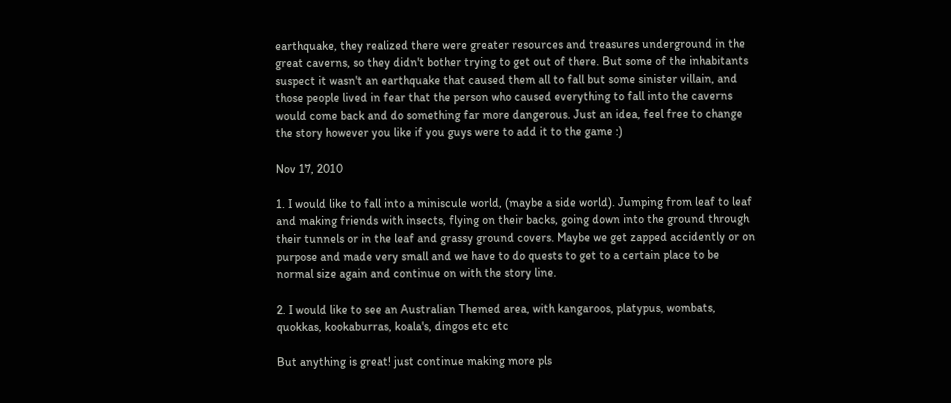earthquake, they realized there were greater resources and treasures underground in the great caverns, so they didn't bother trying to get out of there. But some of the inhabitants suspect it wasn't an earthquake that caused them all to fall but some sinister villain, and those people lived in fear that the person who caused everything to fall into the caverns would come back and do something far more dangerous. Just an idea, feel free to change the story however you like if you guys were to add it to the game :)

Nov 17, 2010

1. I would like to fall into a miniscule world, (maybe a side world). Jumping from leaf to leaf and making friends with insects, flying on their backs, going down into the ground through their tunnels or in the leaf and grassy ground covers. Maybe we get zapped accidently or on purpose and made very small and we have to do quests to get to a certain place to be normal size again and continue on with the story line.

2. I would like to see an Australian Themed area, with kangaroos, platypus, wombats, quokkas, kookaburras, koala's, dingos etc etc

But anything is great! just continue making more pls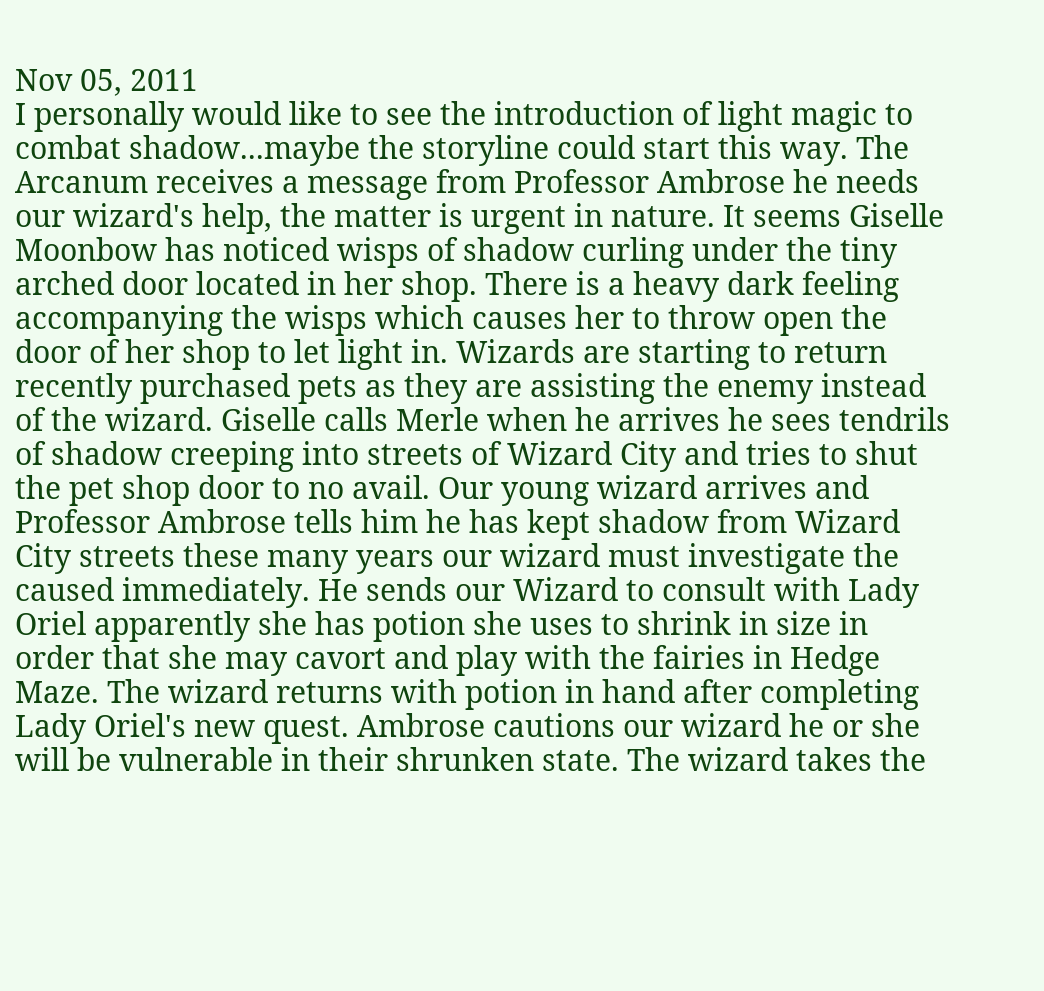Nov 05, 2011
I personally would like to see the introduction of light magic to combat shadow...maybe the storyline could start this way. The Arcanum receives a message from Professor Ambrose he needs our wizard's help, the matter is urgent in nature. It seems Giselle Moonbow has noticed wisps of shadow curling under the tiny arched door located in her shop. There is a heavy dark feeling accompanying the wisps which causes her to throw open the door of her shop to let light in. Wizards are starting to return recently purchased pets as they are assisting the enemy instead of the wizard. Giselle calls Merle when he arrives he sees tendrils of shadow creeping into streets of Wizard City and tries to shut the pet shop door to no avail. Our young wizard arrives and Professor Ambrose tells him he has kept shadow from Wizard City streets these many years our wizard must investigate the caused immediately. He sends our Wizard to consult with Lady Oriel apparently she has potion she uses to shrink in size in order that she may cavort and play with the fairies in Hedge Maze. The wizard returns with potion in hand after completing Lady Oriel's new quest. Ambrose cautions our wizard he or she will be vulnerable in their shrunken state. The wizard takes the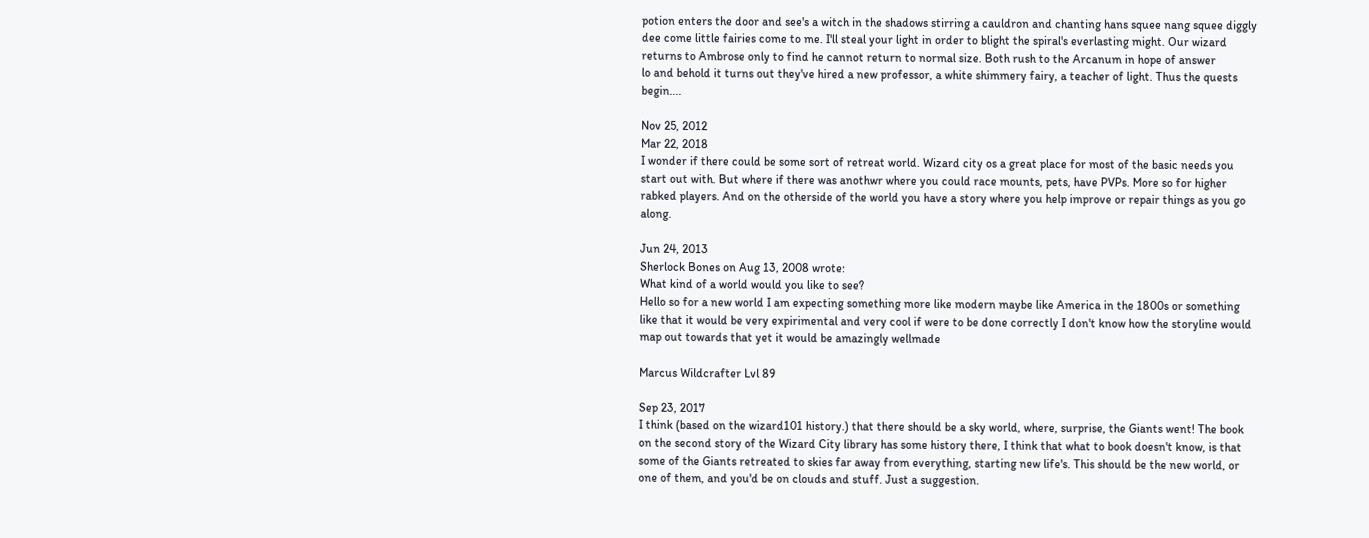potion enters the door and see's a witch in the shadows stirring a cauldron and chanting hans squee nang squee diggly dee come little fairies come to me. I'll steal your light in order to blight the spiral's everlasting might. Our wizard returns to Ambrose only to find he cannot return to normal size. Both rush to the Arcanum in hope of answer
lo and behold it turns out they've hired a new professor, a white shimmery fairy, a teacher of light. Thus the quests begin....

Nov 25, 2012
Mar 22, 2018
I wonder if there could be some sort of retreat world. Wizard city os a great place for most of the basic needs you start out with. But where if there was anothwr where you could race mounts, pets, have PVPs. More so for higher rabked players. And on the otherside of the world you have a story where you help improve or repair things as you go along.

Jun 24, 2013
Sherlock Bones on Aug 13, 2008 wrote:
What kind of a world would you like to see?
Hello so for a new world I am expecting something more like modern maybe like America in the 1800s or something like that it would be very expirimental and very cool if were to be done correctly I don't know how the storyline would map out towards that yet it would be amazingly wellmade

Marcus Wildcrafter Lvl 89

Sep 23, 2017
I think (based on the wizard101 history.) that there should be a sky world, where, surprise, the Giants went! The book on the second story of the Wizard City library has some history there, I think that what to book doesn't know, is that some of the Giants retreated to skies far away from everything, starting new life's. This should be the new world, or one of them, and you'd be on clouds and stuff. Just a suggestion.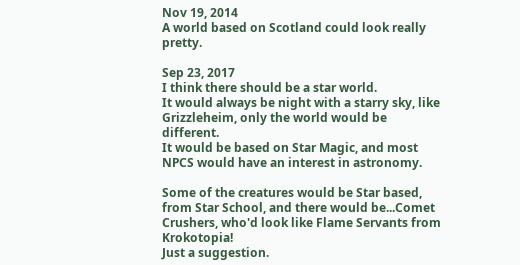Nov 19, 2014
A world based on Scotland could look really pretty.

Sep 23, 2017
I think there should be a star world.
It would always be night with a starry sky, like Grizzleheim, only the world would be different.
It would be based on Star Magic, and most NPCS would have an interest in astronomy.

Some of the creatures would be Star based, from Star School, and there would be...Comet Crushers, who'd look like Flame Servants from Krokotopia!
Just a suggestion.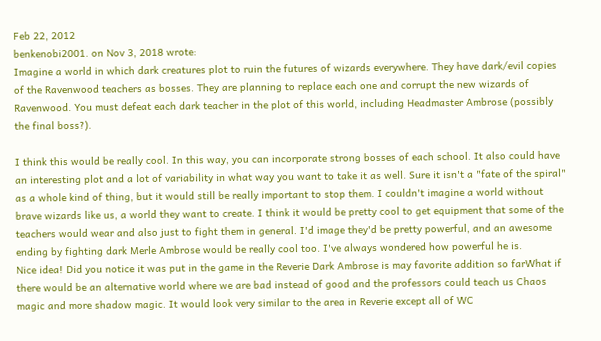Feb 22, 2012
benkenobi2001. on Nov 3, 2018 wrote:
Imagine a world in which dark creatures plot to ruin the futures of wizards everywhere. They have dark/evil copies of the Ravenwood teachers as bosses. They are planning to replace each one and corrupt the new wizards of Ravenwood. You must defeat each dark teacher in the plot of this world, including Headmaster Ambrose (possibly the final boss?).

I think this would be really cool. In this way, you can incorporate strong bosses of each school. It also could have an interesting plot and a lot of variability in what way you want to take it as well. Sure it isn't a "fate of the spiral" as a whole kind of thing, but it would still be really important to stop them. I couldn't imagine a world without brave wizards like us, a world they want to create. I think it would be pretty cool to get equipment that some of the teachers would wear and also just to fight them in general. I'd image they'd be pretty powerful, and an awesome ending by fighting dark Merle Ambrose would be really cool too. I've always wondered how powerful he is.
Nice idea! Did you notice it was put in the game in the Reverie Dark Ambrose is may favorite addition so farWhat if there would be an alternative world where we are bad instead of good and the professors could teach us Chaos magic and more shadow magic. It would look very similar to the area in Reverie except all of WC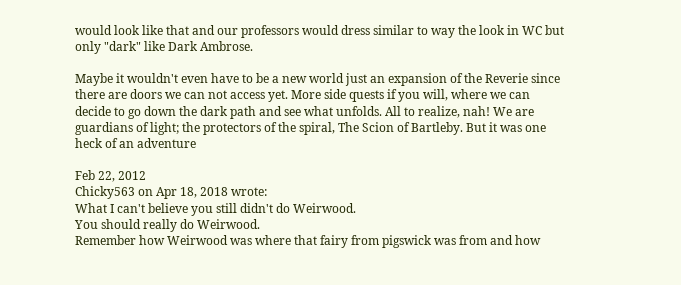would look like that and our professors would dress similar to way the look in WC but only "dark" like Dark Ambrose.

Maybe it wouldn't even have to be a new world just an expansion of the Reverie since there are doors we can not access yet. More side quests if you will, where we can decide to go down the dark path and see what unfolds. All to realize, nah! We are guardians of light; the protectors of the spiral, The Scion of Bartleby. But it was one heck of an adventure

Feb 22, 2012
Chicky563 on Apr 18, 2018 wrote:
What I can't believe you still didn't do Weirwood.
You should really do Weirwood.
Remember how Weirwood was where that fairy from pigswick was from and how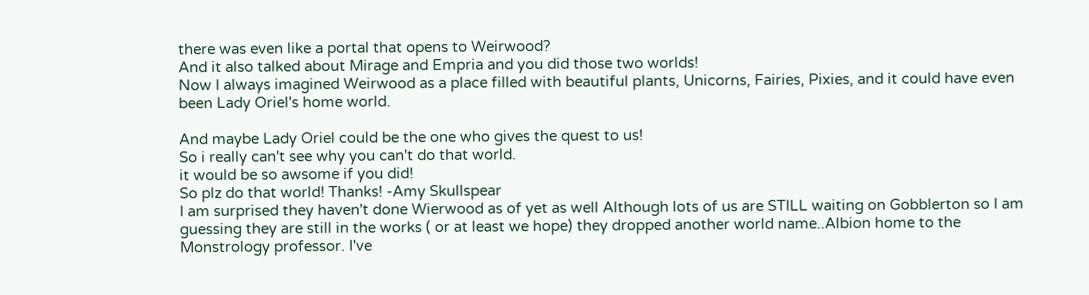there was even like a portal that opens to Weirwood?
And it also talked about Mirage and Empria and you did those two worlds!
Now I always imagined Weirwood as a place filled with beautiful plants, Unicorns, Fairies, Pixies, and it could have even been Lady Oriel's home world.

And maybe Lady Oriel could be the one who gives the quest to us!
So i really can't see why you can't do that world.
it would be so awsome if you did!
So plz do that world! Thanks! -Amy Skullspear
I am surprised they haven't done Wierwood as of yet as well Although lots of us are STILL waiting on Gobblerton so I am guessing they are still in the works ( or at least we hope) they dropped another world name..Albion home to the Monstrology professor. I've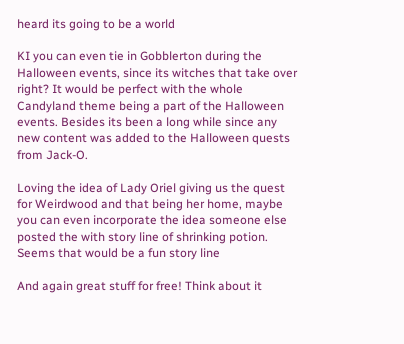heard its going to be a world

KI you can even tie in Gobblerton during the Halloween events, since its witches that take over right? It would be perfect with the whole Candyland theme being a part of the Halloween events. Besides its been a long while since any new content was added to the Halloween quests from Jack-O.

Loving the idea of Lady Oriel giving us the quest for Weirdwood and that being her home, maybe you can even incorporate the idea someone else posted the with story line of shrinking potion. Seems that would be a fun story line

And again great stuff for free! Think about it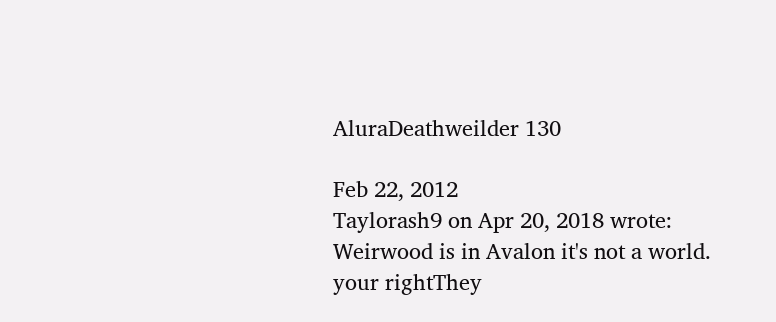AluraDeathweilder 130

Feb 22, 2012
Taylorash9 on Apr 20, 2018 wrote:
Weirwood is in Avalon it's not a world.
your rightThey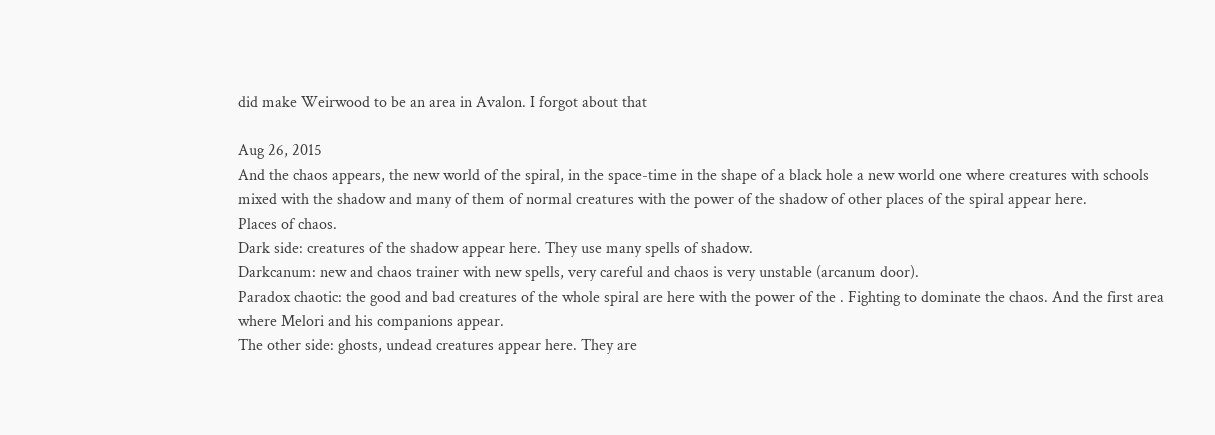did make Weirwood to be an area in Avalon. I forgot about that

Aug 26, 2015
And the chaos appears, the new world of the spiral, in the space-time in the shape of a black hole a new world one where creatures with schools mixed with the shadow and many of them of normal creatures with the power of the shadow of other places of the spiral appear here.
Places of chaos.
Dark side: creatures of the shadow appear here. They use many spells of shadow.
Darkcanum: new and chaos trainer with new spells, very careful and chaos is very unstable (arcanum door).
Paradox chaotic: the good and bad creatures of the whole spiral are here with the power of the . Fighting to dominate the chaos. And the first area where Melori and his companions appear.
The other side: ghosts, undead creatures appear here. They are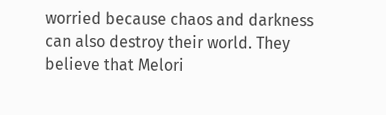worried because chaos and darkness can also destroy their world. They believe that Melori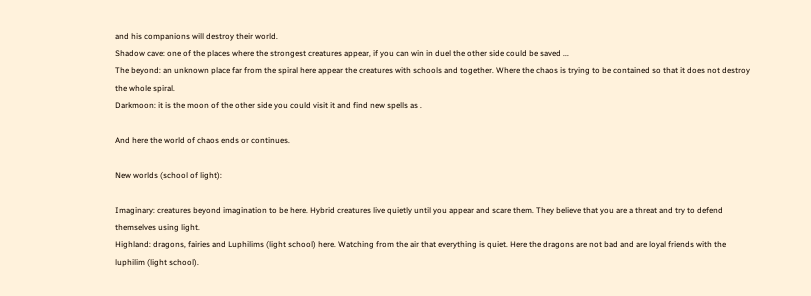and his companions will destroy their world.
Shadow cave: one of the places where the strongest creatures appear, if you can win in duel the other side could be saved ...
The beyond: an unknown place far from the spiral here appear the creatures with schools and together. Where the chaos is trying to be contained so that it does not destroy the whole spiral.
Darkmoon: it is the moon of the other side you could visit it and find new spells as .

And here the world of chaos ends or continues.

New worlds (school of light):

Imaginary: creatures beyond imagination to be here. Hybrid creatures live quietly until you appear and scare them. They believe that you are a threat and try to defend themselves using light.
Highland: dragons, fairies and Luphilims (light school) here. Watching from the air that everything is quiet. Here the dragons are not bad and are loyal friends with the luphilim (light school).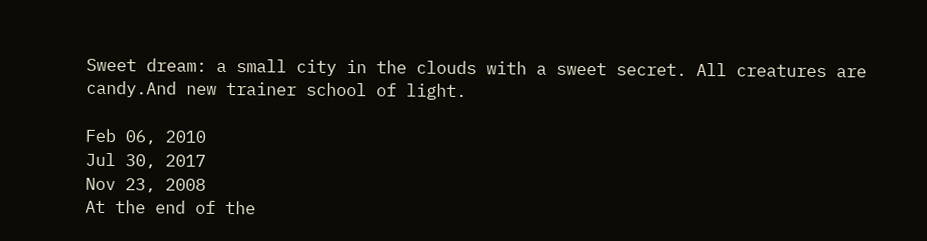Sweet dream: a small city in the clouds with a sweet secret. All creatures are candy.And new trainer school of light.

Feb 06, 2010
Jul 30, 2017
Nov 23, 2008
At the end of the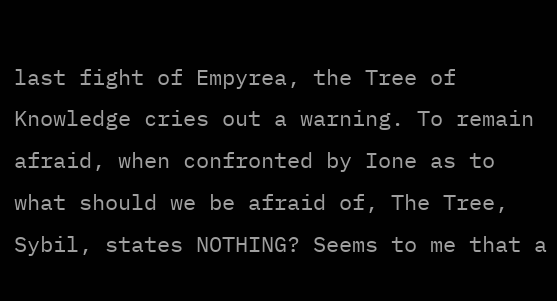last fight of Empyrea, the Tree of Knowledge cries out a warning. To remain afraid, when confronted by Ione as to what should we be afraid of, The Tree, Sybil, states NOTHING? Seems to me that a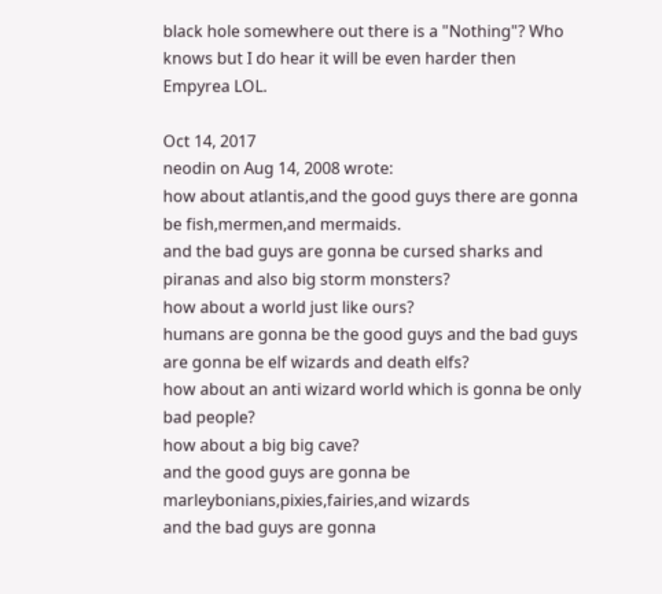black hole somewhere out there is a "Nothing"? Who knows but I do hear it will be even harder then Empyrea LOL.

Oct 14, 2017
neodin on Aug 14, 2008 wrote:
how about atlantis,and the good guys there are gonna be fish,mermen,and mermaids.
and the bad guys are gonna be cursed sharks and piranas and also big storm monsters?
how about a world just like ours?
humans are gonna be the good guys and the bad guys are gonna be elf wizards and death elfs?
how about an anti wizard world which is gonna be only bad people?
how about a big big cave?
and the good guys are gonna be marleybonians,pixies,fairies,and wizards
and the bad guys are gonna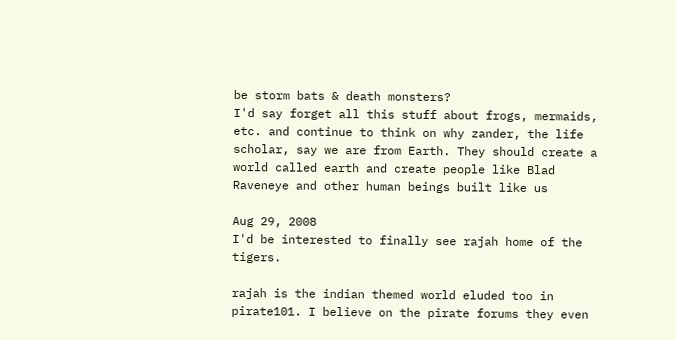be storm bats & death monsters?
I'd say forget all this stuff about frogs, mermaids, etc. and continue to think on why zander, the life scholar, say we are from Earth. They should create a world called earth and create people like Blad Raveneye and other human beings built like us

Aug 29, 2008
I'd be interested to finally see rajah home of the tigers.

rajah is the indian themed world eluded too in pirate101. I believe on the pirate forums they even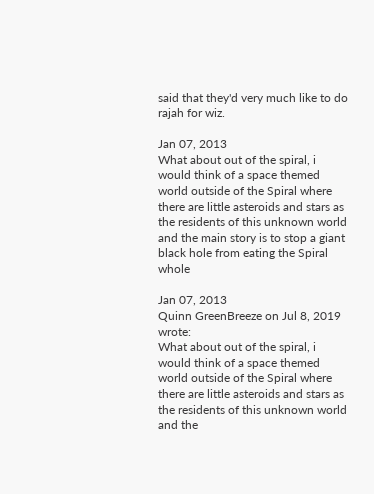said that they'd very much like to do rajah for wiz.

Jan 07, 2013
What about out of the spiral, i would think of a space themed world outside of the Spiral where there are little asteroids and stars as the residents of this unknown world and the main story is to stop a giant black hole from eating the Spiral whole

Jan 07, 2013
Quinn GreenBreeze on Jul 8, 2019 wrote:
What about out of the spiral, i would think of a space themed world outside of the Spiral where there are little asteroids and stars as the residents of this unknown world and the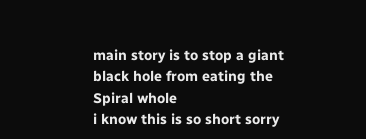main story is to stop a giant black hole from eating the Spiral whole
i know this is so short sorry